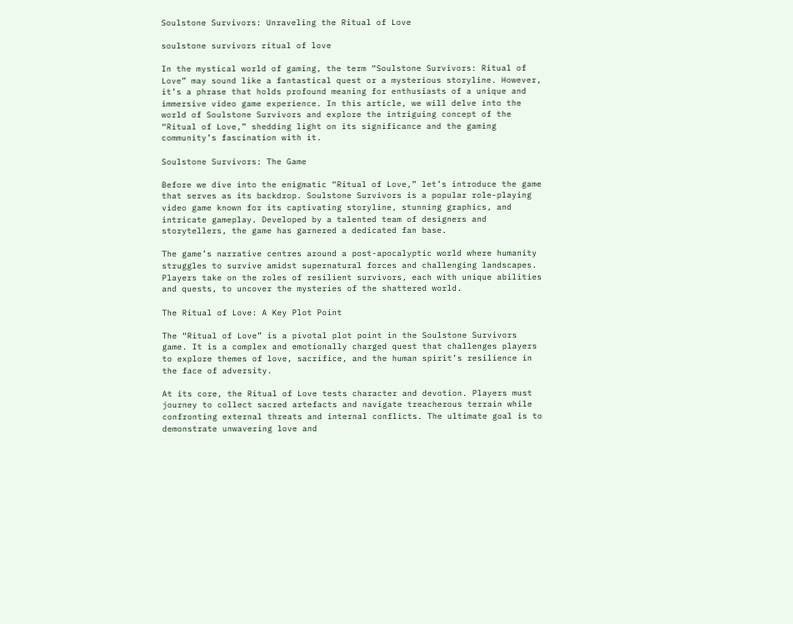Soulstone Survivors: Unraveling the Ritual of Love

soulstone survivors ritual of love

In the mystical world of gaming, the term “Soulstone Survivors: Ritual of Love” may sound like a fantastical quest or a mysterious storyline. However, it’s a phrase that holds profound meaning for enthusiasts of a unique and immersive video game experience. In this article, we will delve into the world of Soulstone Survivors and explore the intriguing concept of the “Ritual of Love,” shedding light on its significance and the gaming community’s fascination with it.

Soulstone Survivors: The Game

Before we dive into the enigmatic “Ritual of Love,” let’s introduce the game that serves as its backdrop. Soulstone Survivors is a popular role-playing video game known for its captivating storyline, stunning graphics, and intricate gameplay. Developed by a talented team of designers and storytellers, the game has garnered a dedicated fan base.

The game’s narrative centres around a post-apocalyptic world where humanity struggles to survive amidst supernatural forces and challenging landscapes. Players take on the roles of resilient survivors, each with unique abilities and quests, to uncover the mysteries of the shattered world.

The Ritual of Love: A Key Plot Point

The “Ritual of Love” is a pivotal plot point in the Soulstone Survivors game. It is a complex and emotionally charged quest that challenges players to explore themes of love, sacrifice, and the human spirit’s resilience in the face of adversity.

At its core, the Ritual of Love tests character and devotion. Players must journey to collect sacred artefacts and navigate treacherous terrain while confronting external threats and internal conflicts. The ultimate goal is to demonstrate unwavering love and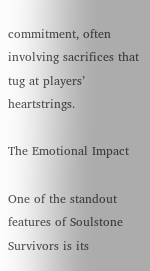commitment, often involving sacrifices that tug at players’ heartstrings.

The Emotional Impact

One of the standout features of Soulstone Survivors is its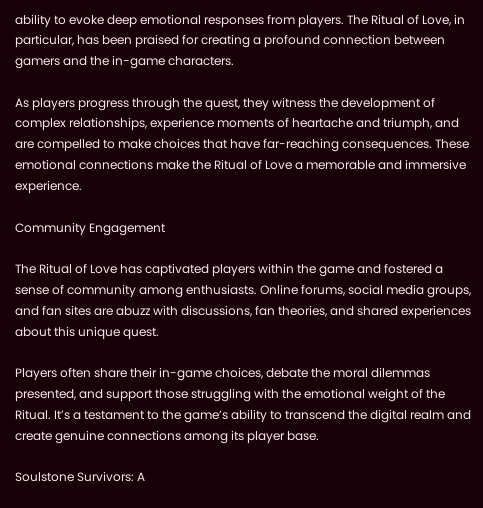ability to evoke deep emotional responses from players. The Ritual of Love, in particular, has been praised for creating a profound connection between gamers and the in-game characters.

As players progress through the quest, they witness the development of complex relationships, experience moments of heartache and triumph, and are compelled to make choices that have far-reaching consequences. These emotional connections make the Ritual of Love a memorable and immersive experience.

Community Engagement

The Ritual of Love has captivated players within the game and fostered a sense of community among enthusiasts. Online forums, social media groups, and fan sites are abuzz with discussions, fan theories, and shared experiences about this unique quest.

Players often share their in-game choices, debate the moral dilemmas presented, and support those struggling with the emotional weight of the Ritual. It’s a testament to the game’s ability to transcend the digital realm and create genuine connections among its player base.

Soulstone Survivors: A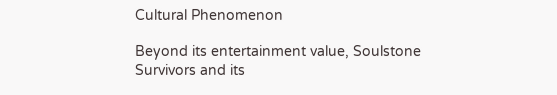Cultural Phenomenon

Beyond its entertainment value, Soulstone Survivors and its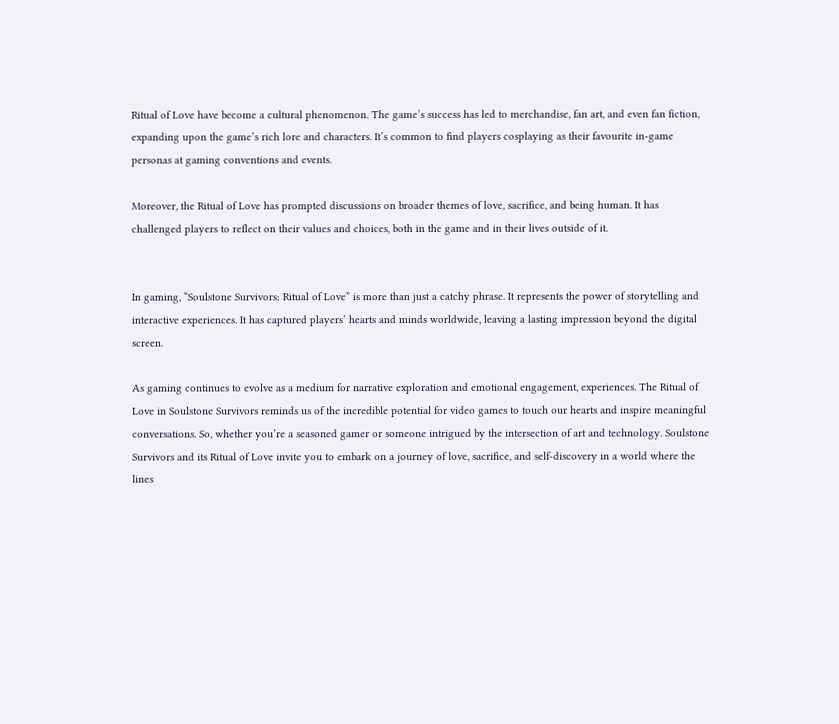Ritual of Love have become a cultural phenomenon. The game’s success has led to merchandise, fan art, and even fan fiction, expanding upon the game’s rich lore and characters. It’s common to find players cosplaying as their favourite in-game personas at gaming conventions and events.

Moreover, the Ritual of Love has prompted discussions on broader themes of love, sacrifice, and being human. It has challenged players to reflect on their values and choices, both in the game and in their lives outside of it.


In gaming, “Soulstone Survivors: Ritual of Love” is more than just a catchy phrase. It represents the power of storytelling and interactive experiences. It has captured players’ hearts and minds worldwide, leaving a lasting impression beyond the digital screen.

As gaming continues to evolve as a medium for narrative exploration and emotional engagement, experiences. The Ritual of Love in Soulstone Survivors reminds us of the incredible potential for video games to touch our hearts and inspire meaningful conversations. So, whether you’re a seasoned gamer or someone intrigued by the intersection of art and technology. Soulstone Survivors and its Ritual of Love invite you to embark on a journey of love, sacrifice, and self-discovery in a world where the lines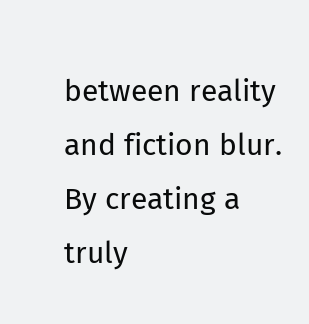between reality and fiction blur. By creating a truly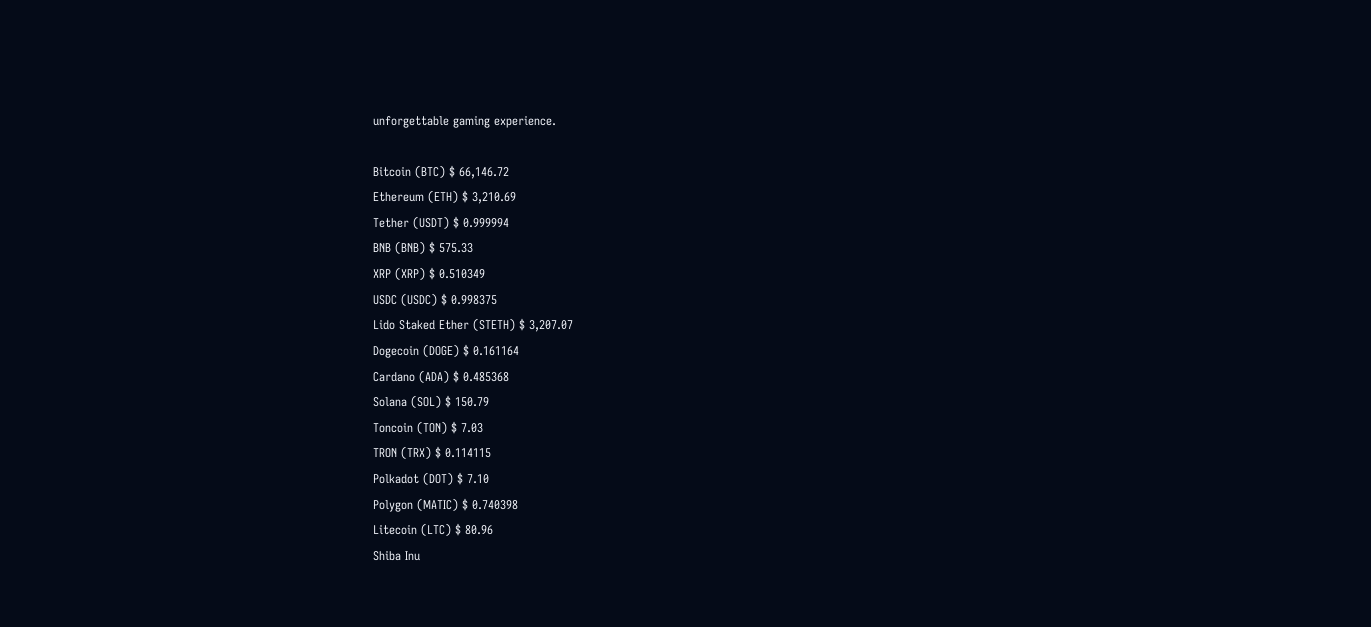unforgettable gaming experience.

Bitcoin (BTC) $ 66,146.72
Ethereum (ETH) $ 3,210.69
Tether (USDT) $ 0.999994
BNB (BNB) $ 575.33
XRP (XRP) $ 0.510349
USDC (USDC) $ 0.998375
Lido Staked Ether (STETH) $ 3,207.07
Dogecoin (DOGE) $ 0.161164
Cardano (ADA) $ 0.485368
Solana (SOL) $ 150.79
Toncoin (TON) $ 7.03
TRON (TRX) $ 0.114115
Polkadot (DOT) $ 7.10
Polygon (MATIC) $ 0.740398
Litecoin (LTC) $ 80.96
Shiba Inu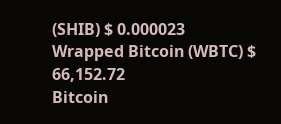(SHIB) $ 0.000023
Wrapped Bitcoin (WBTC) $ 66,152.72
Bitcoin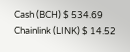Cash (BCH) $ 534.69
Chainlink (LINK) $ 14.52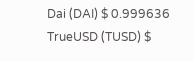Dai (DAI) $ 0.999636
TrueUSD (TUSD) $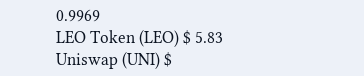0.9969
LEO Token (LEO) $ 5.83
Uniswap (UNI) $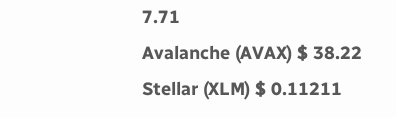7.71
Avalanche (AVAX) $ 38.22
Stellar (XLM) $ 0.11211